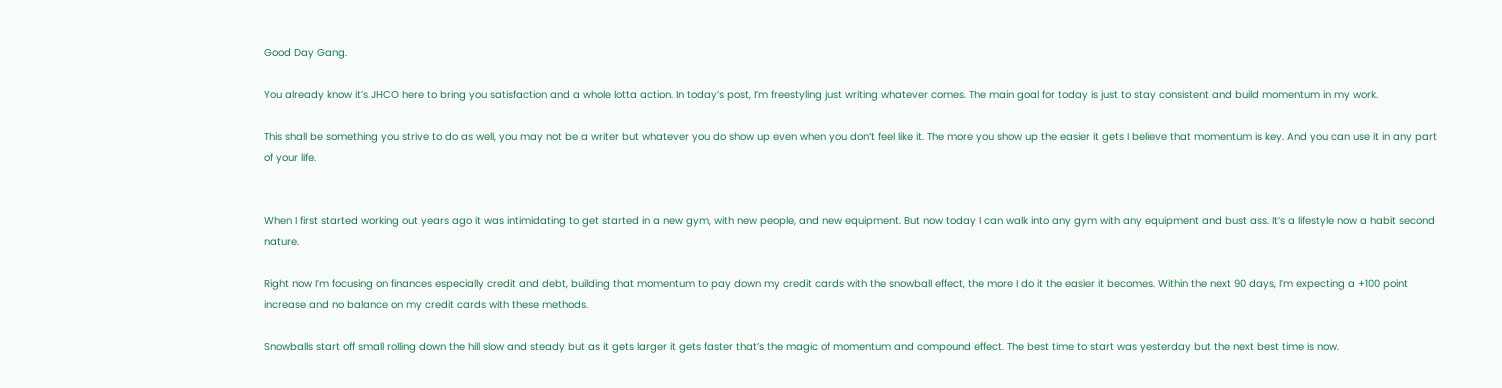Good Day Gang.

You already know it’s JHCO here to bring you satisfaction and a whole lotta action. In today’s post, I’m freestyling just writing whatever comes. The main goal for today is just to stay consistent and build momentum in my work.

This shall be something you strive to do as well, you may not be a writer but whatever you do show up even when you don’t feel like it. The more you show up the easier it gets I believe that momentum is key. And you can use it in any part of your life.


When I first started working out years ago it was intimidating to get started in a new gym, with new people, and new equipment. But now today I can walk into any gym with any equipment and bust ass. It’s a lifestyle now a habit second nature.

Right now I’m focusing on finances especially credit and debt, building that momentum to pay down my credit cards with the snowball effect, the more I do it the easier it becomes. Within the next 90 days, I’m expecting a +100 point increase and no balance on my credit cards with these methods.

Snowballs start off small rolling down the hill slow and steady but as it gets larger it gets faster that’s the magic of momentum and compound effect. The best time to start was yesterday but the next best time is now.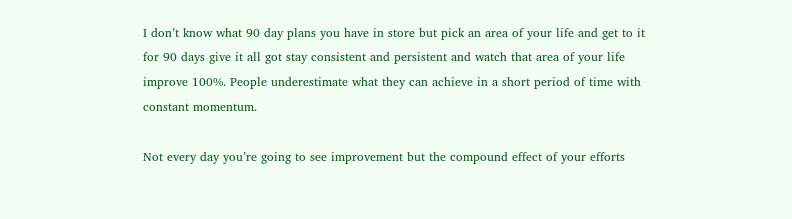I don’t know what 90 day plans you have in store but pick an area of your life and get to it for 90 days give it all got stay consistent and persistent and watch that area of your life improve 100%. People underestimate what they can achieve in a short period of time with constant momentum.

Not every day you’re going to see improvement but the compound effect of your efforts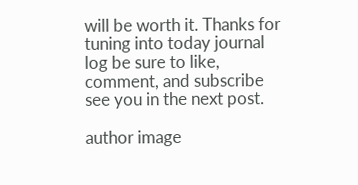will be worth it. Thanks for tuning into today journal log be sure to like, comment, and subscribe see you in the next post.

author image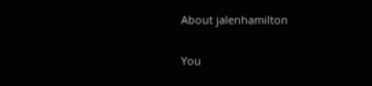About jalenhamilton

You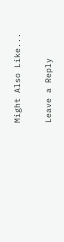Might Also Like...

Leave a Reply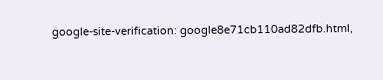google-site-verification: google8e71cb110ad82dfb.html,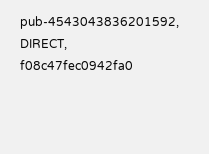pub-4543043836201592, DIRECT, f08c47fec0942fa0